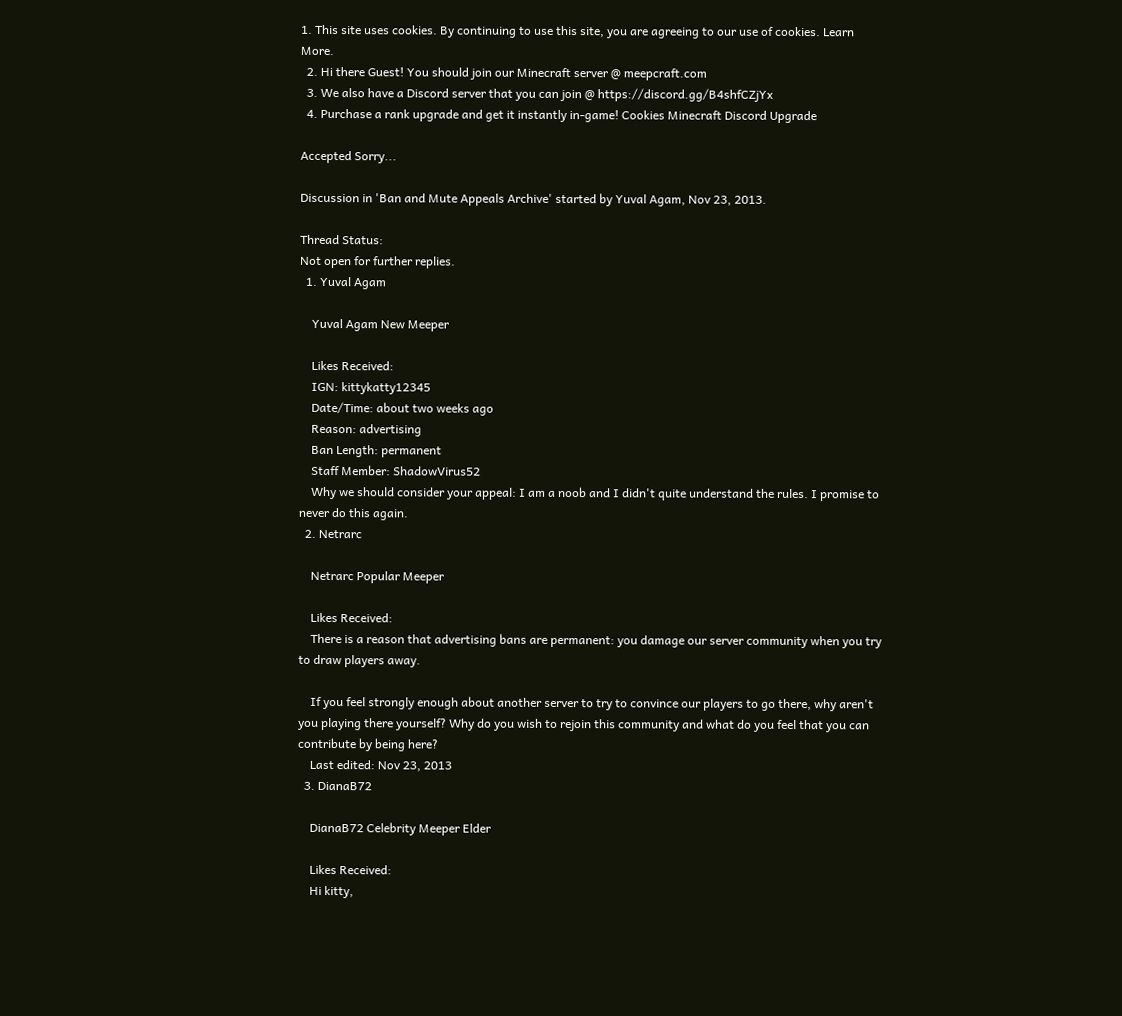1. This site uses cookies. By continuing to use this site, you are agreeing to our use of cookies. Learn More.
  2. Hi there Guest! You should join our Minecraft server @ meepcraft.com
  3. We also have a Discord server that you can join @ https://discord.gg/B4shfCZjYx
  4. Purchase a rank upgrade and get it instantly in-game! Cookies Minecraft Discord Upgrade

Accepted Sorry...

Discussion in 'Ban and Mute Appeals Archive' started by Yuval Agam, Nov 23, 2013.

Thread Status:
Not open for further replies.
  1. Yuval Agam

    Yuval Agam New Meeper

    Likes Received:
    IGN: kittykatty12345
    Date/Time: about two weeks ago
    Reason: advertising
    Ban Length: permanent
    Staff Member: ShadowVirus52
    Why we should consider your appeal: I am a noob and I didn't quite understand the rules. I promise to never do this again.
  2. Netrarc

    Netrarc Popular Meeper

    Likes Received:
    There is a reason that advertising bans are permanent: you damage our server community when you try to draw players away.

    If you feel strongly enough about another server to try to convince our players to go there, why aren't you playing there yourself? Why do you wish to rejoin this community and what do you feel that you can contribute by being here?
    Last edited: Nov 23, 2013
  3. DianaB72

    DianaB72 Celebrity Meeper Elder

    Likes Received:
    Hi kitty,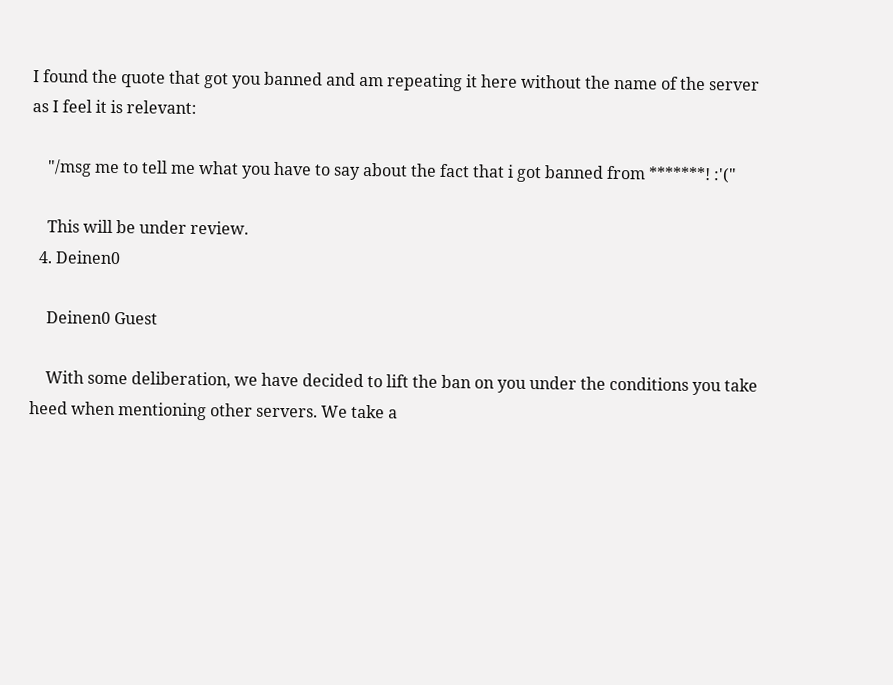I found the quote that got you banned and am repeating it here without the name of the server as I feel it is relevant:

    "/msg me to tell me what you have to say about the fact that i got banned from *******! :'("

    This will be under review.
  4. Deinen0

    Deinen0 Guest

    With some deliberation, we have decided to lift the ban on you under the conditions you take heed when mentioning other servers. We take a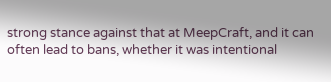strong stance against that at MeepCraft, and it can often lead to bans, whether it was intentional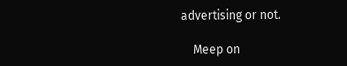advertising or not.

    Meep on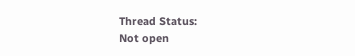Thread Status:
Not open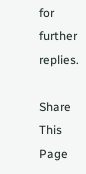for further replies.

Share This Page